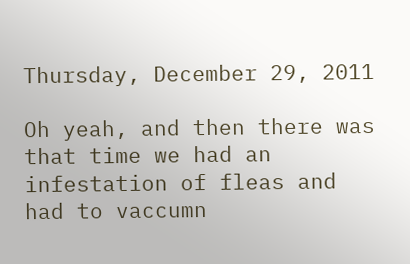Thursday, December 29, 2011

Oh yeah, and then there was that time we had an infestation of fleas and had to vaccumn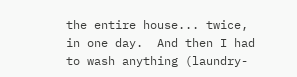the entire house... twice, in one day.  And then I had to wash anything (laundry-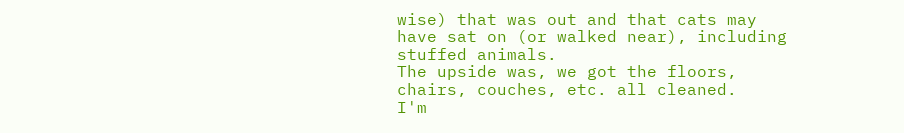wise) that was out and that cats may have sat on (or walked near), including stuffed animals.
The upside was, we got the floors, chairs, couches, etc. all cleaned.
I'm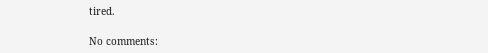tired.

No comments: